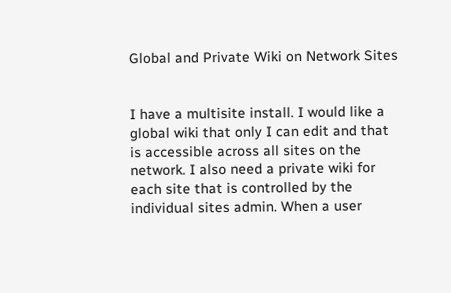Global and Private Wiki on Network Sites


I have a multisite install. I would like a global wiki that only I can edit and that is accessible across all sites on the network. I also need a private wiki for each site that is controlled by the individual sites admin. When a user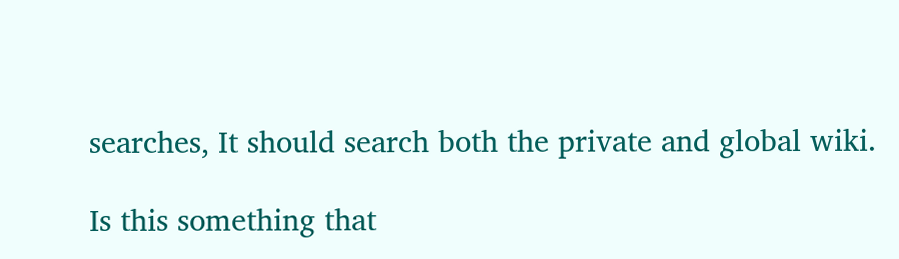searches, It should search both the private and global wiki.

Is this something that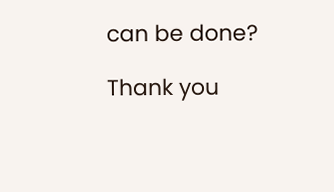can be done?

Thank you